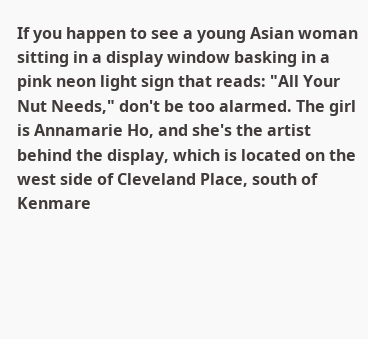If you happen to see a young Asian woman sitting in a display window basking in a pink neon light sign that reads: "All Your Nut Needs," don't be too alarmed. The girl is Annamarie Ho, and she's the artist behind the display, which is located on the west side of Cleveland Place, south of Kenmare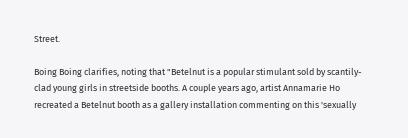Street.

Boing Boing clarifies, noting that "Betelnut is a popular stimulant sold by scantily-clad young girls in streetside booths. A couple years ago, artist Annamarie Ho recreated a Betelnut booth as a gallery installation commenting on this 'sexually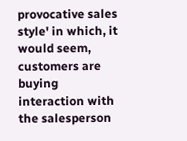provocative sales style' in which, it would seem, customers are buying interaction with the salesperson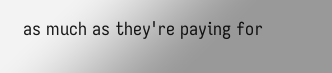as much as they're paying for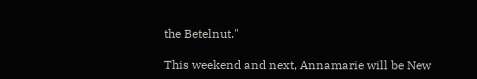the Betelnut."

This weekend and next, Annamarie will be New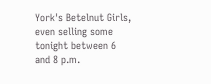York's Betelnut Girls, even selling some tonight between 6 and 8 p.m.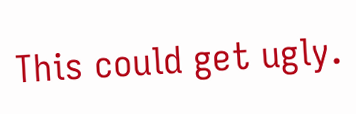This could get ugly.